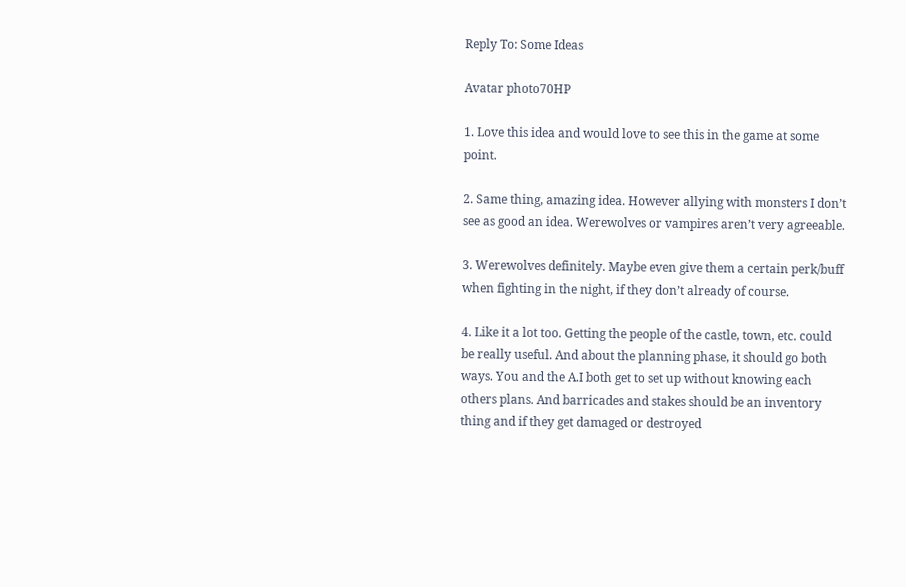Reply To: Some Ideas

Avatar photo70HP

1. Love this idea and would love to see this in the game at some point.

2. Same thing, amazing idea. However allying with monsters I don’t see as good an idea. Werewolves or vampires aren’t very agreeable.

3. Werewolves definitely. Maybe even give them a certain perk/buff when fighting in the night, if they don’t already of course.

4. Like it a lot too. Getting the people of the castle, town, etc. could be really useful. And about the planning phase, it should go both ways. You and the A.I both get to set up without knowing each others plans. And barricades and stakes should be an inventory thing and if they get damaged or destroyed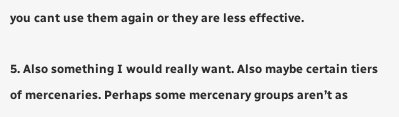you cant use them again or they are less effective.

5. Also something I would really want. Also maybe certain tiers of mercenaries. Perhaps some mercenary groups aren’t as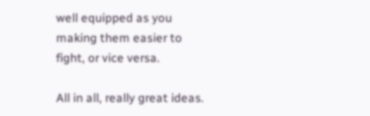well equipped as you making them easier to fight, or vice versa.

All in all, really great ideas.